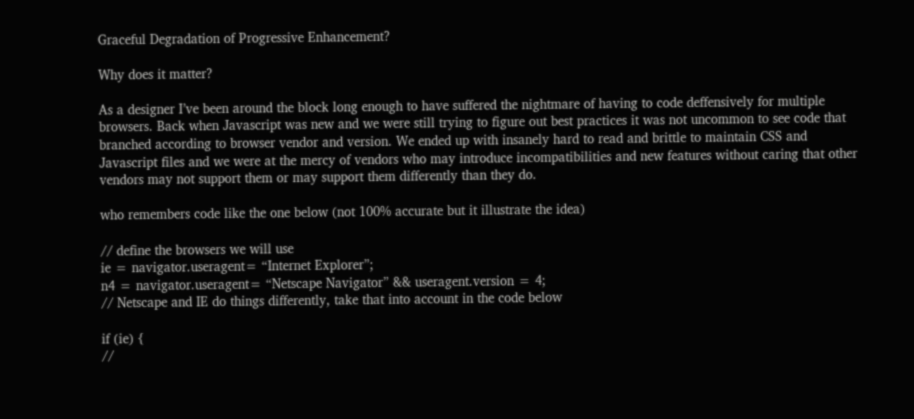Graceful Degradation of Progressive Enhancement?

Why does it matter?

As a designer I’ve been around the block long enough to have suffered the nightmare of having to code deffensively for multiple browsers. Back when Javascript was new and we were still trying to figure out best practices it was not uncommon to see code that branched according to browser vendor and version. We ended up with insanely hard to read and brittle to maintain CSS and Javascript files and we were at the mercy of vendors who may introduce incompatibilities and new features without caring that other vendors may not support them or may support them differently than they do.

who remembers code like the one below (not 100% accurate but it illustrate the idea)

// define the browsers we will use
ie = navigator.useragent= “Internet Explorer”;
n4 = navigator.useragent= “Netscape Navigator” && useragent.version = 4;
// Netscape and IE do things differently, take that into account in the code below

if (ie) {
//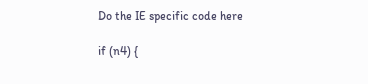Do the IE specific code here

if (n4) {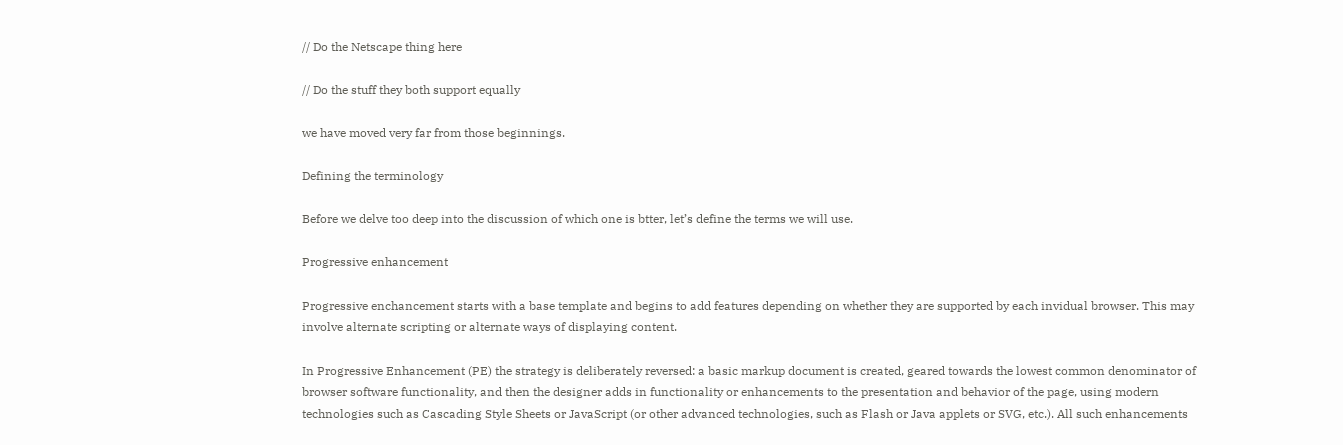// Do the Netscape thing here

// Do the stuff they both support equally

we have moved very far from those beginnings.

Defining the terminology

Before we delve too deep into the discussion of which one is btter, let’s define the terms we will use.

Progressive enhancement

Progressive enchancement starts with a base template and begins to add features depending on whether they are supported by each invidual browser. This may involve alternate scripting or alternate ways of displaying content.

In Progressive Enhancement (PE) the strategy is deliberately reversed: a basic markup document is created, geared towards the lowest common denominator of browser software functionality, and then the designer adds in functionality or enhancements to the presentation and behavior of the page, using modern technologies such as Cascading Style Sheets or JavaScript (or other advanced technologies, such as Flash or Java applets or SVG, etc.). All such enhancements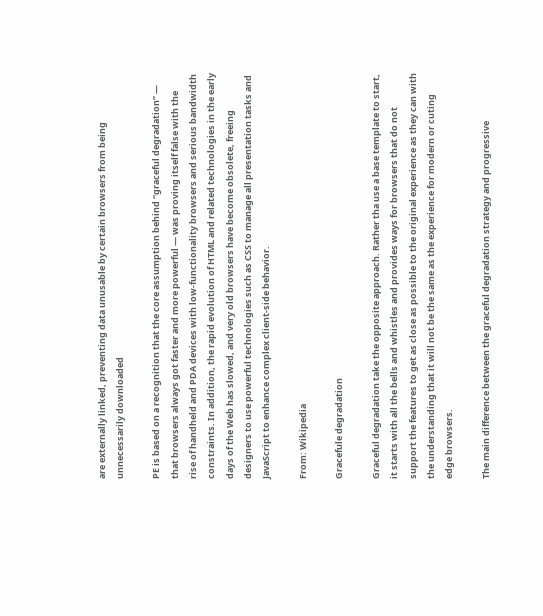are externally linked, preventing data unusable by certain browsers from being unnecessarily downloaded

PE is based on a recognition that the core assumption behind “graceful degradation” — that browsers always got faster and more powerful — was proving itself false with the rise of handheld and PDA devices with low-functionality browsers and serious bandwidth constraints. In addition, the rapid evolution of HTML and related technologies in the early days of the Web has slowed, and very old browsers have become obsolete, freeing designers to use powerful technologies such as CSS to manage all presentation tasks and JavaScript to enhance complex client-side behavior.

From: Wikipedia

Gracefule degradation

Graceful degradation take the opposite approach. Rather tha use a base template to start, it starts with all the bells and whistles and provides ways for browsers that do not support the features to get as close as possible to the original experience as they can with the understanding that it will not be the same as the experience for modern or cuting edge browsers.

The main difference between the graceful degradation strategy and progressive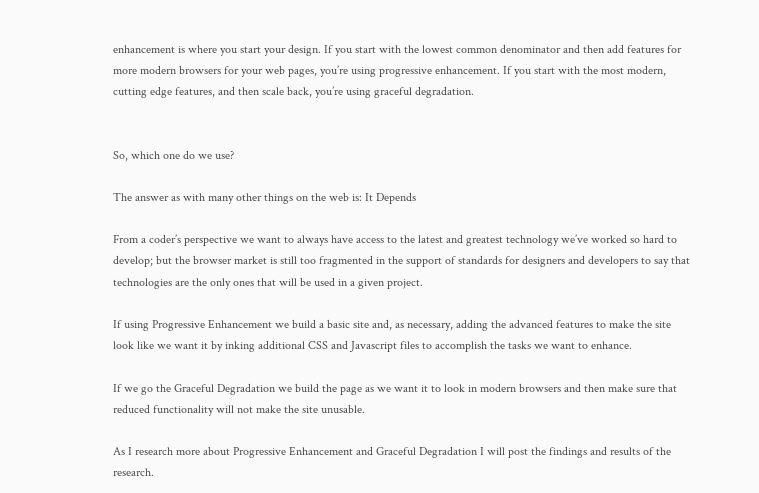enhancement is where you start your design. If you start with the lowest common denominator and then add features for more modern browsers for your web pages, you’re using progressive enhancement. If you start with the most modern, cutting edge features, and then scale back, you’re using graceful degradation.


So, which one do we use?

The answer as with many other things on the web is: It Depends

From a coder’s perspective we want to always have access to the latest and greatest technology we’ve worked so hard to develop; but the browser market is still too fragmented in the support of standards for designers and developers to say that technologies are the only ones that will be used in a given project.

If using Progressive Enhancement we build a basic site and, as necessary, adding the advanced features to make the site look like we want it by inking additional CSS and Javascript files to accomplish the tasks we want to enhance.

If we go the Graceful Degradation we build the page as we want it to look in modern browsers and then make sure that reduced functionality will not make the site unusable.

As I research more about Progressive Enhancement and Graceful Degradation I will post the findings and results of the research.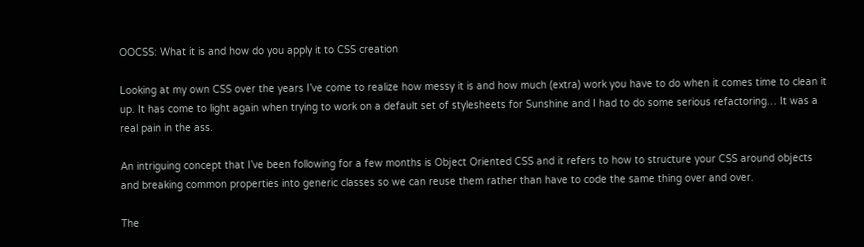OOCSS: What it is and how do you apply it to CSS creation

Looking at my own CSS over the years I’ve come to realize how messy it is and how much (extra) work you have to do when it comes time to clean it up. It has come to light again when trying to work on a default set of stylesheets for Sunshine and I had to do some serious refactoring… It was a real pain in the ass.

An intriguing concept that I’ve been following for a few months is Object Oriented CSS and it refers to how to structure your CSS around objects and breaking common properties into generic classes so we can reuse them rather than have to code the same thing over and over.

The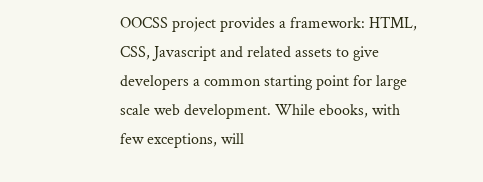OOCSS project provides a framework: HTML, CSS, Javascript and related assets to give developers a common starting point for large scale web development. While ebooks, with few exceptions, will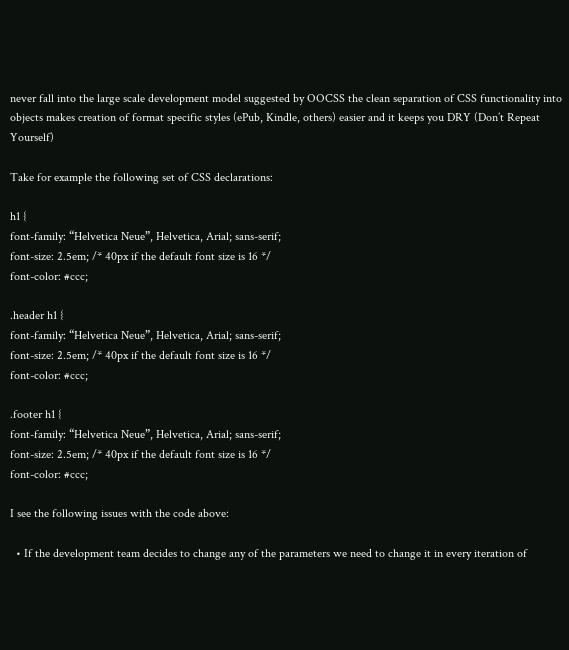never fall into the large scale development model suggested by OOCSS the clean separation of CSS functionality into objects makes creation of format specific styles (ePub, Kindle, others) easier and it keeps you DRY (Don’t Repeat Yourself)

Take for example the following set of CSS declarations:

h1 {
font-family: “Helvetica Neue”, Helvetica, Arial; sans-serif;
font-size: 2.5em; /* 40px if the default font size is 16 */
font-color: #ccc;

.header h1 {
font-family: “Helvetica Neue”, Helvetica, Arial; sans-serif;
font-size: 2.5em; /* 40px if the default font size is 16 */
font-color: #ccc;

.footer h1 {
font-family: “Helvetica Neue”, Helvetica, Arial; sans-serif;
font-size: 2.5em; /* 40px if the default font size is 16 */
font-color: #ccc;

I see the following issues with the code above:

  • If the development team decides to change any of the parameters we need to change it in every iteration of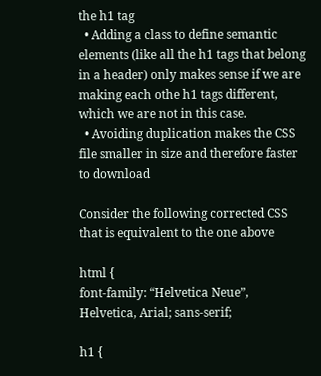the h1 tag
  • Adding a class to define semantic elements (like all the h1 tags that belong in a header) only makes sense if we are making each othe h1 tags different, which we are not in this case.
  • Avoiding duplication makes the CSS file smaller in size and therefore faster to download

Consider the following corrected CSS that is equivalent to the one above

html {
font-family: “Helvetica Neue”, Helvetica, Arial; sans-serif;

h1 {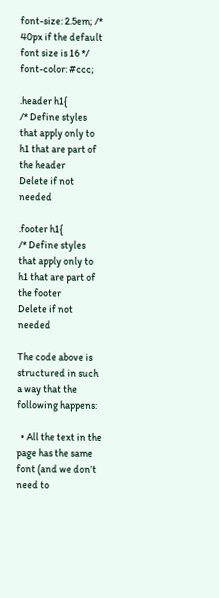font-size: 2.5em; /* 40px if the default font size is 16 */
font-color: #ccc;

.header h1{
/* Define styles that apply only to h1 that are part of the header
Delete if not needed

.footer h1{
/* Define styles that apply only to h1 that are part of the footer
Delete if not needed

The code above is structured in such a way that the following happens:

  • All the text in the page has the same font (and we don’t need to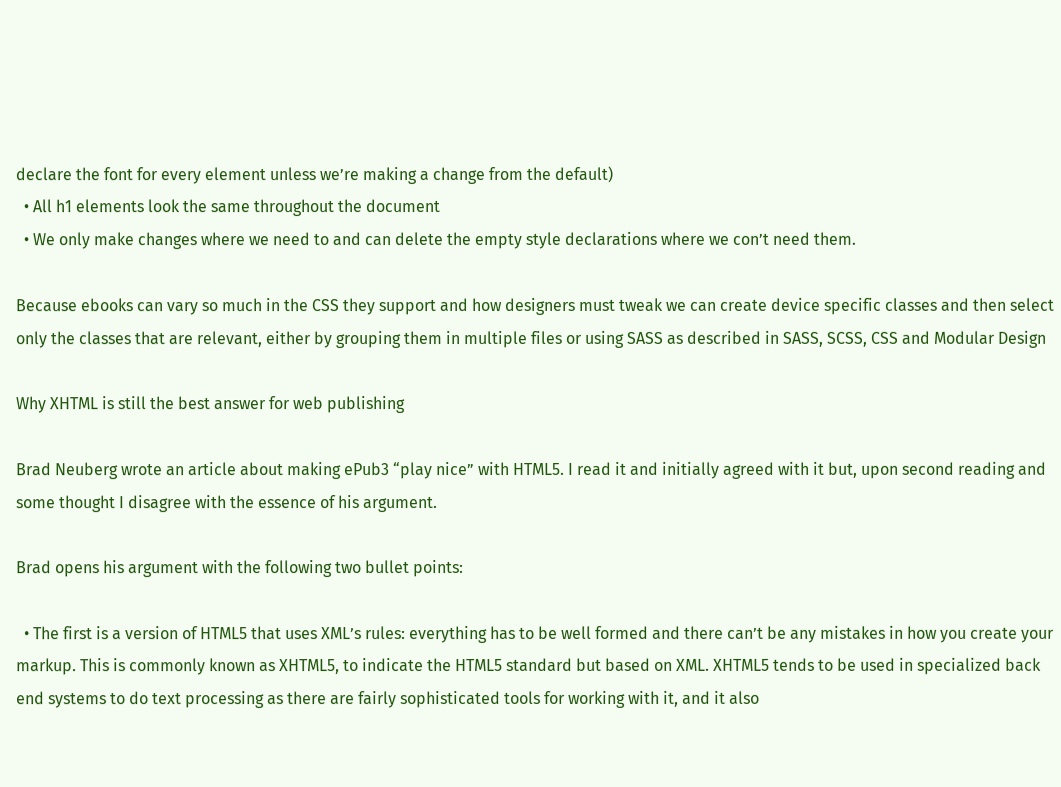declare the font for every element unless we’re making a change from the default)
  • All h1 elements look the same throughout the document
  • We only make changes where we need to and can delete the empty style declarations where we con’t need them.

Because ebooks can vary so much in the CSS they support and how designers must tweak we can create device specific classes and then select only the classes that are relevant, either by grouping them in multiple files or using SASS as described in SASS, SCSS, CSS and Modular Design

Why XHTML is still the best answer for web publishing

Brad Neuberg wrote an article about making ePub3 “play nice” with HTML5. I read it and initially agreed with it but, upon second reading and some thought I disagree with the essence of his argument.

Brad opens his argument with the following two bullet points:

  • The first is a version of HTML5 that uses XML’s rules: everything has to be well formed and there can’t be any mistakes in how you create your markup. This is commonly known as XHTML5, to indicate the HTML5 standard but based on XML. XHTML5 tends to be used in specialized back end systems to do text processing as there are fairly sophisticated tools for working with it, and it also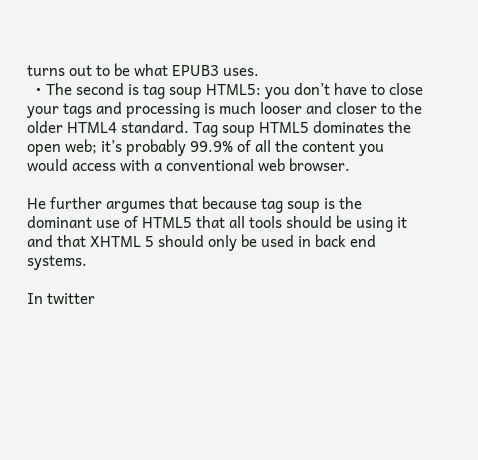turns out to be what EPUB3 uses.
  • The second is tag soup HTML5: you don’t have to close your tags and processing is much looser and closer to the older HTML4 standard. Tag soup HTML5 dominates the open web; it’s probably 99.9% of all the content you would access with a conventional web browser.

He further argumes that because tag soup is the dominant use of HTML5 that all tools should be using it and that XHTML 5 should only be used in back end systems.

In twitter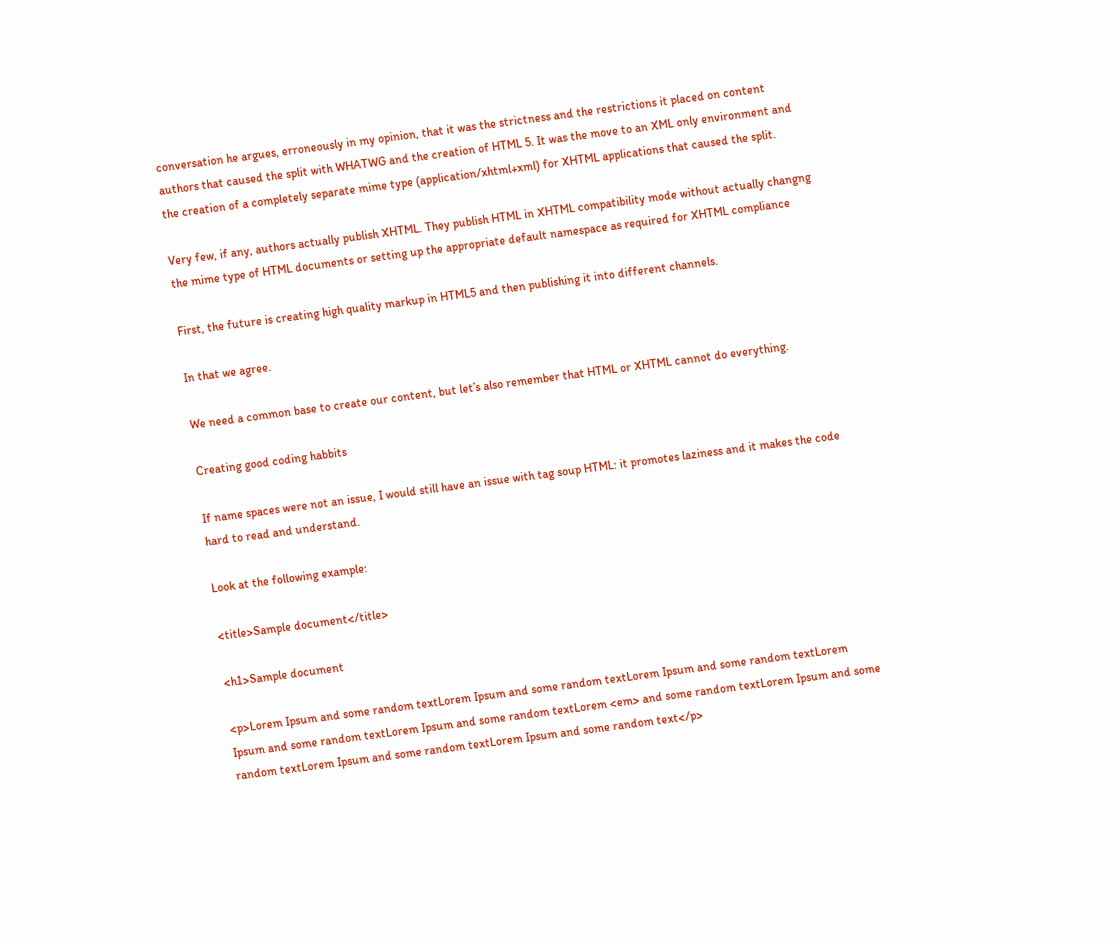conversation he argues, erroneously in my opinion, that it was the strictness and the restrictions it placed on content authors that caused the split with WHATWG and the creation of HTML 5. It was the move to an XML only environment and the creation of a completely separate mime type (application/xhtml+xml) for XHTML applications that caused the split.

Very few, if any, authors actually publish XHTML. They publish HTML in XHTML compatibility mode without actually changng the mime type of HTML documents or setting up the appropriate default namespace as required for XHTML compliance

First, the future is creating high quality markup in HTML5 and then publishing it into different channels.

In that we agree.

We need a common base to create our content, but let’s also remember that HTML or XHTML cannot do everything.

Creating good coding habbits

If name spaces were not an issue, I would still have an issue with tag soup HTML: it promotes laziness and it makes the code hard to read and understand.

Look at the following example:

<title>Sample document</title>

<h1>Sample document

<p>Lorem Ipsum and some random textLorem Ipsum and some random textLorem Ipsum and some random textLorem Ipsum and some random textLorem Ipsum and some random textLorem <em> and some random textLorem Ipsum and some random textLorem Ipsum and some random textLorem Ipsum and some random text</p>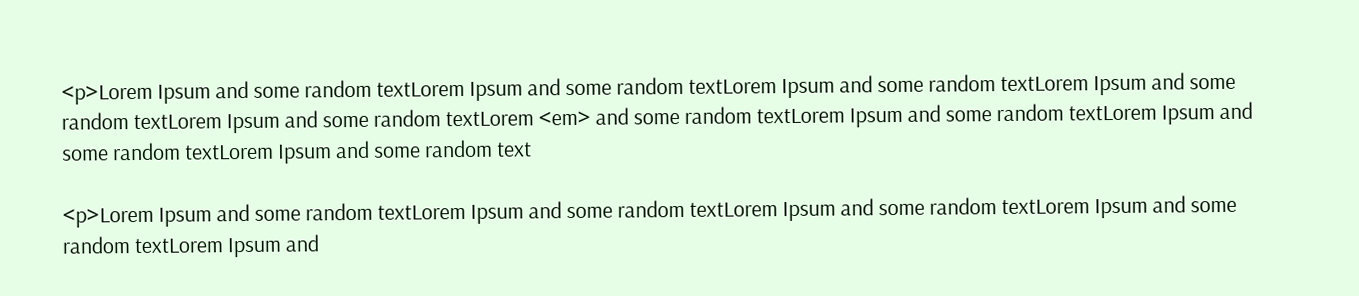<p>Lorem Ipsum and some random textLorem Ipsum and some random textLorem Ipsum and some random textLorem Ipsum and some random textLorem Ipsum and some random textLorem <em> and some random textLorem Ipsum and some random textLorem Ipsum and some random textLorem Ipsum and some random text

<p>Lorem Ipsum and some random textLorem Ipsum and some random textLorem Ipsum and some random textLorem Ipsum and some random textLorem Ipsum and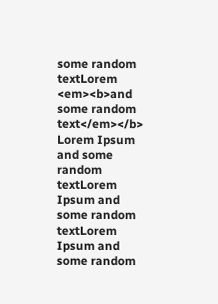some random textLorem <em><b>and some random text</em></b> Lorem Ipsum and some random textLorem Ipsum and some random textLorem Ipsum and some random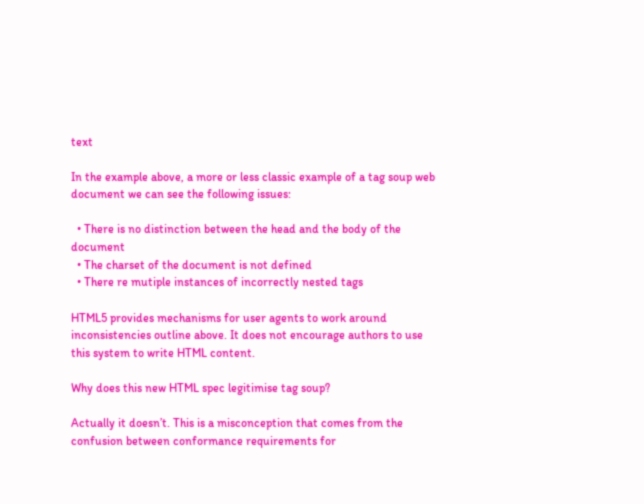text

In the example above, a more or less classic example of a tag soup web document we can see the following issues:

  • There is no distinction between the head and the body of the document
  • The charset of the document is not defined
  • There re mutiple instances of incorrectly nested tags

HTML5 provides mechanisms for user agents to work around inconsistencies outline above. It does not encourage authors to use this system to write HTML content.

Why does this new HTML spec legitimise tag soup?

Actually it doesn’t. This is a misconception that comes from the confusion between conformance requirements for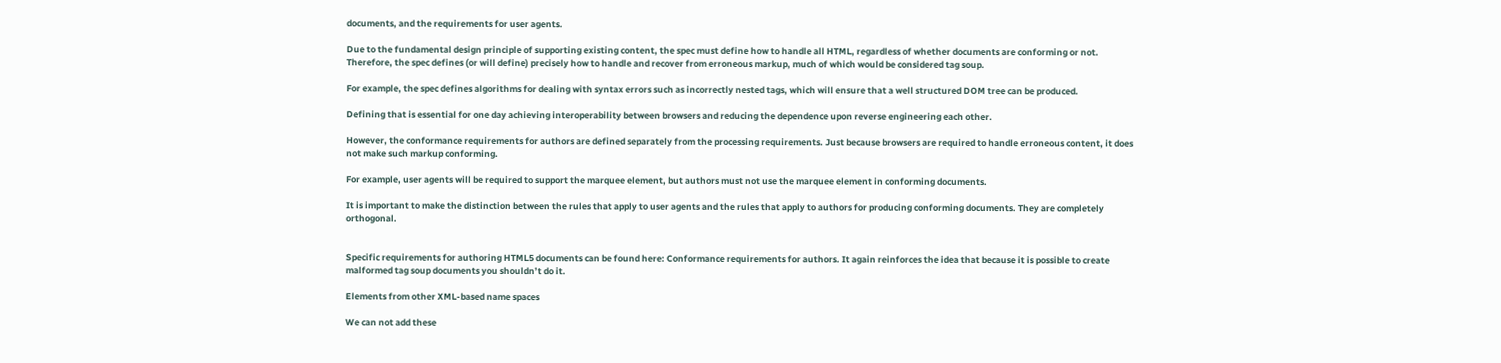documents, and the requirements for user agents.

Due to the fundamental design principle of supporting existing content, the spec must define how to handle all HTML, regardless of whether documents are conforming or not. Therefore, the spec defines (or will define) precisely how to handle and recover from erroneous markup, much of which would be considered tag soup.

For example, the spec defines algorithms for dealing with syntax errors such as incorrectly nested tags, which will ensure that a well structured DOM tree can be produced.

Defining that is essential for one day achieving interoperability between browsers and reducing the dependence upon reverse engineering each other.

However, the conformance requirements for authors are defined separately from the processing requirements. Just because browsers are required to handle erroneous content, it does not make such markup conforming.

For example, user agents will be required to support the marquee element, but authors must not use the marquee element in conforming documents.

It is important to make the distinction between the rules that apply to user agents and the rules that apply to authors for producing conforming documents. They are completely orthogonal.


Specific requirements for authoring HTML5 documents can be found here: Conformance requirements for authors. It again reinforces the idea that because it is possible to create malformed tag soup documents you shouldn’t do it.

Elements from other XML-based name spaces

We can not add these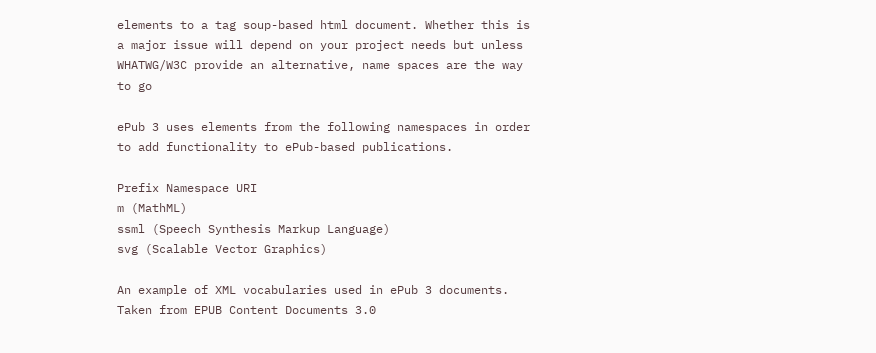elements to a tag soup-based html document. Whether this is a major issue will depend on your project needs but unless WHATWG/W3C provide an alternative, name spaces are the way to go

ePub 3 uses elements from the following namespaces in order to add functionality to ePub-based publications.

Prefix Namespace URI
m (MathML)
ssml (Speech Synthesis Markup Language)
svg (Scalable Vector Graphics)

An example of XML vocabularies used in ePub 3 documents. Taken from EPUB Content Documents 3.0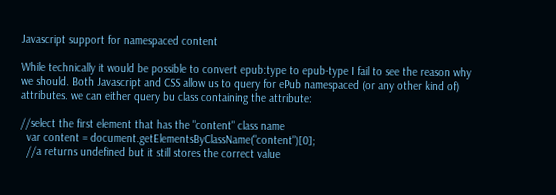Javascript support for namespaced content

While technically it would be possible to convert epub:type to epub-type I fail to see the reason why we should. Both Javascript and CSS allow us to query for ePub namespaced (or any other kind of) attributes. we can either query bu class containing the attribute:

//select the first element that has the "content" class name
  var content = document.getElementsByClassName("content")[0];
  //a returns undefined but it still stores the correct value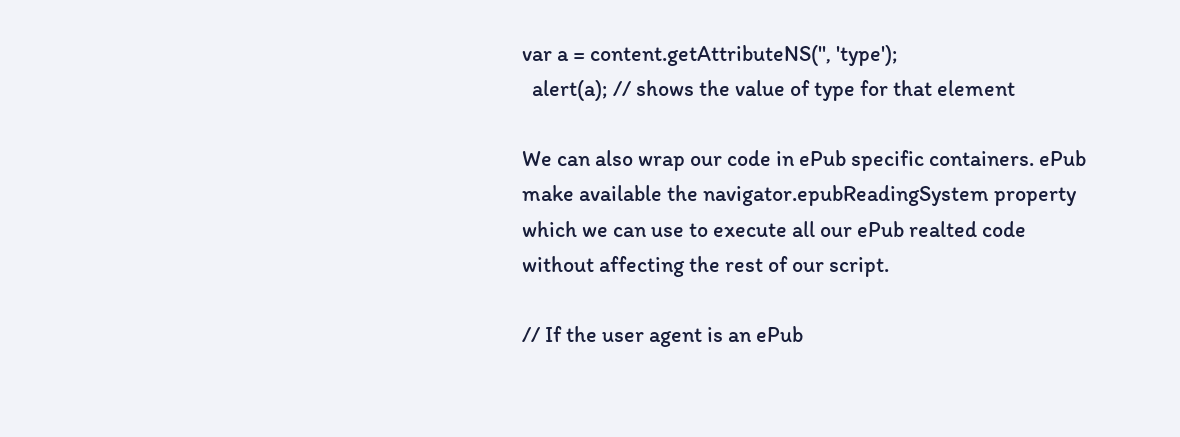var a = content.getAttributeNS('', 'type');
  alert(a); // shows the value of type for that element

We can also wrap our code in ePub specific containers. ePub make available the navigator.epubReadingSystem property which we can use to execute all our ePub realted code without affecting the rest of our script.

// If the user agent is an ePub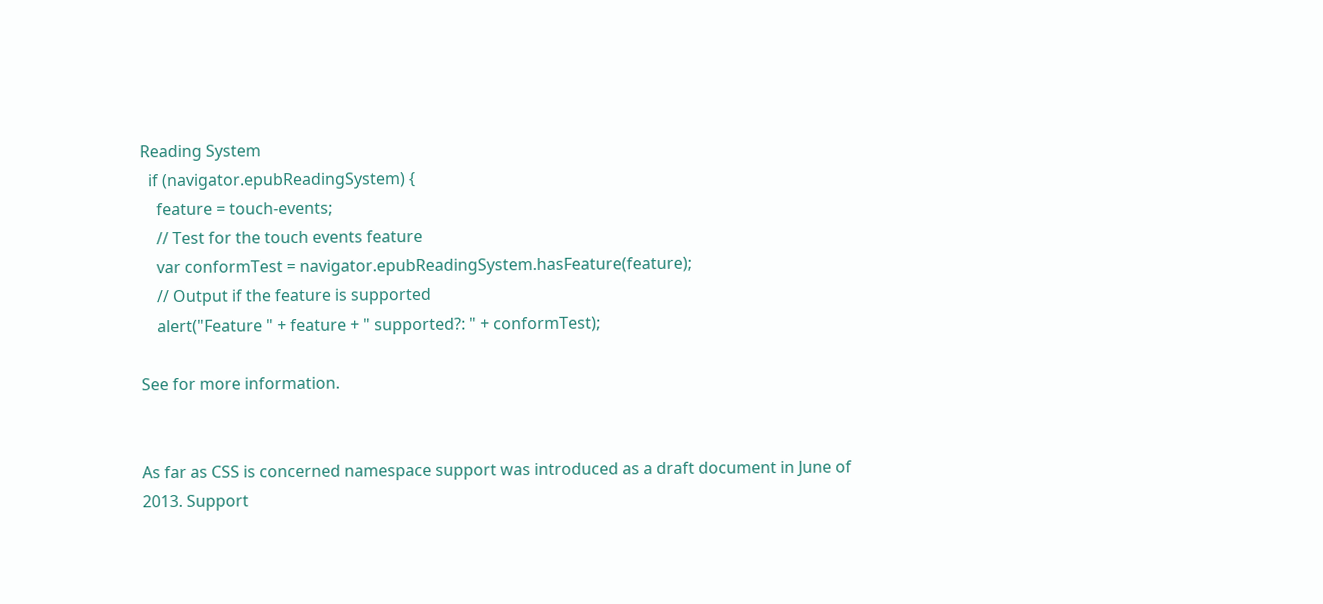Reading System
  if (navigator.epubReadingSystem) {
    feature = touch-events;
    // Test for the touch events feature
    var conformTest = navigator.epubReadingSystem.hasFeature(feature);
    // Output if the feature is supported
    alert("Feature " + feature + " supported?: " + conformTest);

See for more information.


As far as CSS is concerned namespace support was introduced as a draft document in June of 2013. Support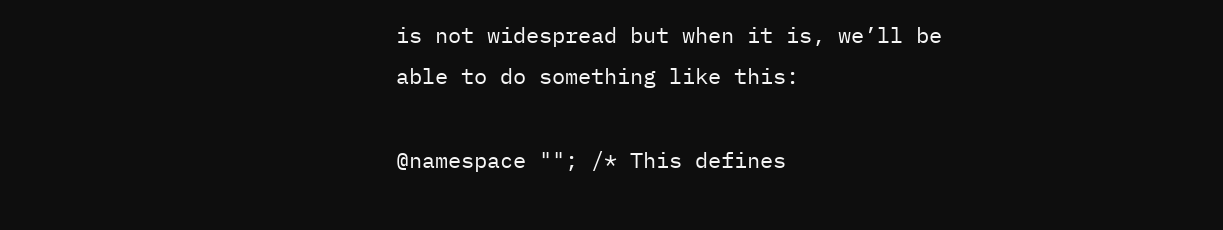is not widespread but when it is, we’ll be able to do something like this:

@namespace ""; /* This defines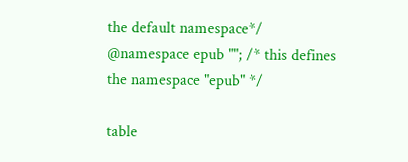the default namespace*/
@namespace epub ""; /* this defines the namespace "epub" */

table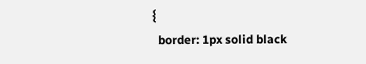{
  border: 1px solid black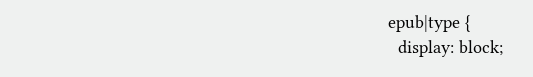epub|type {
  display: block;